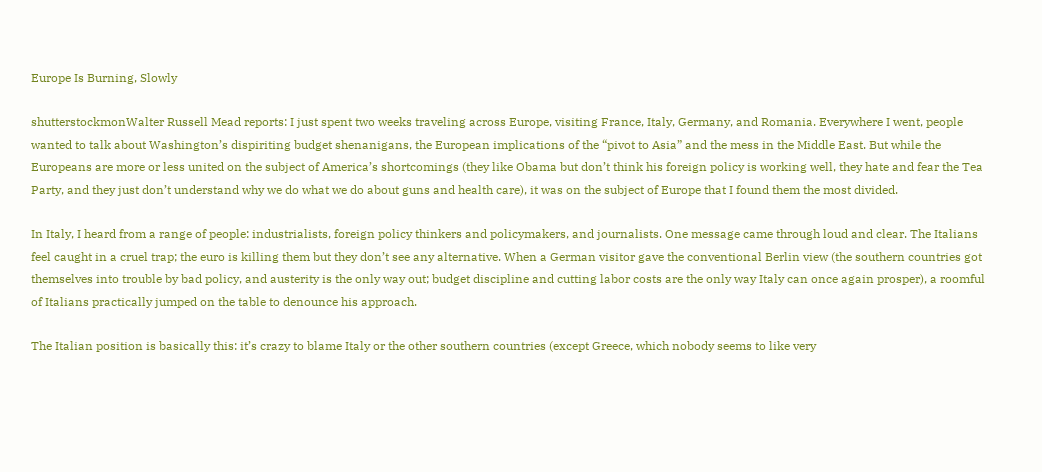Europe Is Burning, Slowly

shutterstockmonWalter Russell Mead reports: I just spent two weeks traveling across Europe, visiting France, Italy, Germany, and Romania. Everywhere I went, people wanted to talk about Washington’s dispiriting budget shenanigans, the European implications of the “pivot to Asia” and the mess in the Middle East. But while the Europeans are more or less united on the subject of America’s shortcomings (they like Obama but don’t think his foreign policy is working well, they hate and fear the Tea Party, and they just don’t understand why we do what we do about guns and health care), it was on the subject of Europe that I found them the most divided.

In Italy, I heard from a range of people: industrialists, foreign policy thinkers and policymakers, and journalists. One message came through loud and clear. The Italians feel caught in a cruel trap; the euro is killing them but they don’t see any alternative. When a German visitor gave the conventional Berlin view (the southern countries got themselves into trouble by bad policy, and austerity is the only way out; budget discipline and cutting labor costs are the only way Italy can once again prosper), a roomful of Italians practically jumped on the table to denounce his approach.

The Italian position is basically this: it’s crazy to blame Italy or the other southern countries (except Greece, which nobody seems to like very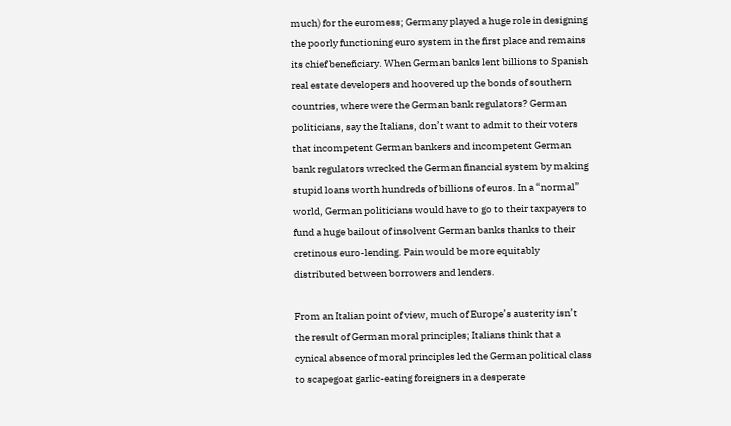much) for the euromess; Germany played a huge role in designing the poorly functioning euro system in the first place and remains its chief beneficiary. When German banks lent billions to Spanish real estate developers and hoovered up the bonds of southern countries, where were the German bank regulators? German politicians, say the Italians, don’t want to admit to their voters that incompetent German bankers and incompetent German bank regulators wrecked the German financial system by making stupid loans worth hundreds of billions of euros. In a “normal” world, German politicians would have to go to their taxpayers to fund a huge bailout of insolvent German banks thanks to their cretinous euro-lending. Pain would be more equitably distributed between borrowers and lenders.

From an Italian point of view, much of Europe’s austerity isn’t the result of German moral principles; Italians think that a cynical absence of moral principles led the German political class to scapegoat garlic-eating foreigners in a desperate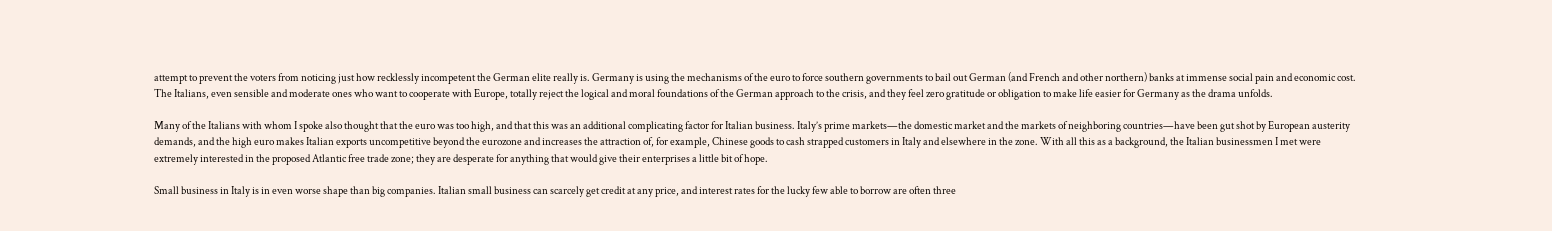attempt to prevent the voters from noticing just how recklessly incompetent the German elite really is. Germany is using the mechanisms of the euro to force southern governments to bail out German (and French and other northern) banks at immense social pain and economic cost. The Italians, even sensible and moderate ones who want to cooperate with Europe, totally reject the logical and moral foundations of the German approach to the crisis, and they feel zero gratitude or obligation to make life easier for Germany as the drama unfolds.

Many of the Italians with whom I spoke also thought that the euro was too high, and that this was an additional complicating factor for Italian business. Italy’s prime markets—the domestic market and the markets of neighboring countries—have been gut shot by European austerity demands, and the high euro makes Italian exports uncompetitive beyond the eurozone and increases the attraction of, for example, Chinese goods to cash strapped customers in Italy and elsewhere in the zone. With all this as a background, the Italian businessmen I met were extremely interested in the proposed Atlantic free trade zone; they are desperate for anything that would give their enterprises a little bit of hope.

Small business in Italy is in even worse shape than big companies. Italian small business can scarcely get credit at any price, and interest rates for the lucky few able to borrow are often three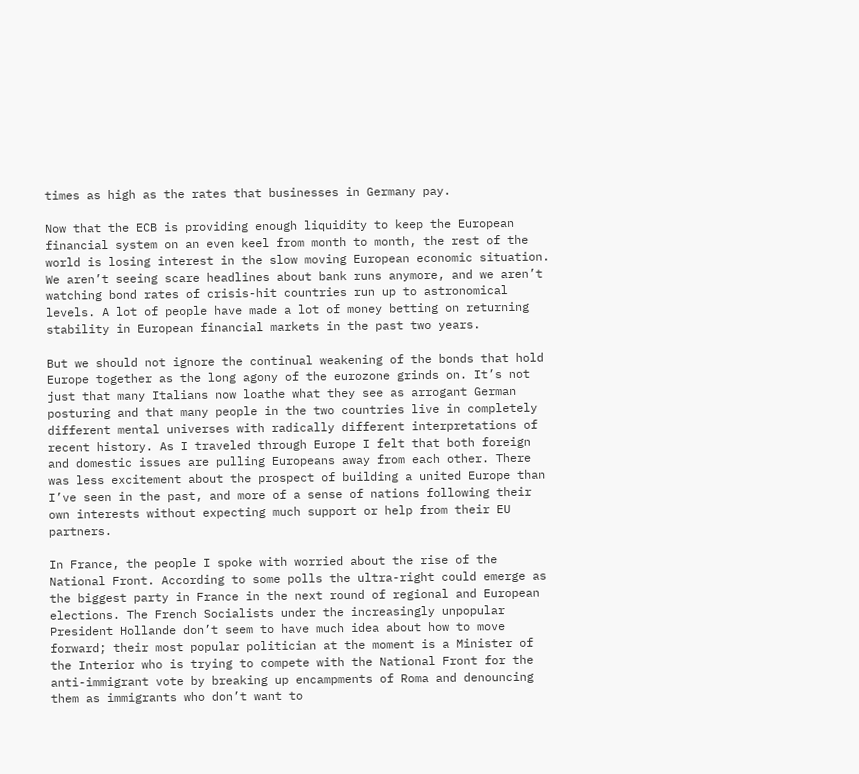times as high as the rates that businesses in Germany pay.

Now that the ECB is providing enough liquidity to keep the European financial system on an even keel from month to month, the rest of the world is losing interest in the slow moving European economic situation. We aren’t seeing scare headlines about bank runs anymore, and we aren’t watching bond rates of crisis-hit countries run up to astronomical levels. A lot of people have made a lot of money betting on returning stability in European financial markets in the past two years.

But we should not ignore the continual weakening of the bonds that hold Europe together as the long agony of the eurozone grinds on. It’s not just that many Italians now loathe what they see as arrogant German posturing and that many people in the two countries live in completely different mental universes with radically different interpretations of recent history. As I traveled through Europe I felt that both foreign and domestic issues are pulling Europeans away from each other. There was less excitement about the prospect of building a united Europe than I’ve seen in the past, and more of a sense of nations following their own interests without expecting much support or help from their EU partners.

In France, the people I spoke with worried about the rise of the National Front. According to some polls the ultra-right could emerge as the biggest party in France in the next round of regional and European elections. The French Socialists under the increasingly unpopular President Hollande don’t seem to have much idea about how to move forward; their most popular politician at the moment is a Minister of the Interior who is trying to compete with the National Front for the anti-immigrant vote by breaking up encampments of Roma and denouncing them as immigrants who don’t want to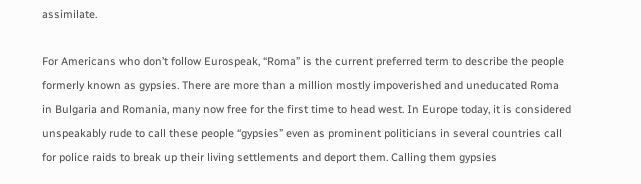assimilate.

For Americans who don’t follow Eurospeak, “Roma” is the current preferred term to describe the people formerly known as gypsies. There are more than a million mostly impoverished and uneducated Roma in Bulgaria and Romania, many now free for the first time to head west. In Europe today, it is considered unspeakably rude to call these people “gypsies” even as prominent politicians in several countries call for police raids to break up their living settlements and deport them. Calling them gypsies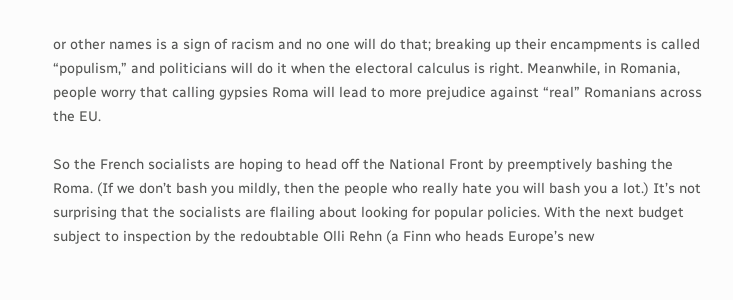or other names is a sign of racism and no one will do that; breaking up their encampments is called “populism,” and politicians will do it when the electoral calculus is right. Meanwhile, in Romania, people worry that calling gypsies Roma will lead to more prejudice against “real” Romanians across the EU.

So the French socialists are hoping to head off the National Front by preemptively bashing the Roma. (If we don’t bash you mildly, then the people who really hate you will bash you a lot.) It’s not surprising that the socialists are flailing about looking for popular policies. With the next budget subject to inspection by the redoubtable Olli Rehn (a Finn who heads Europe’s new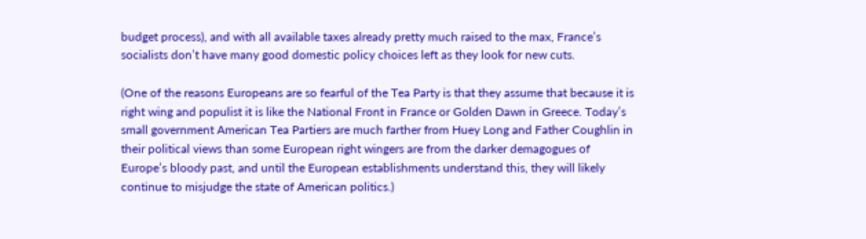budget process), and with all available taxes already pretty much raised to the max, France’s socialists don’t have many good domestic policy choices left as they look for new cuts.

(One of the reasons Europeans are so fearful of the Tea Party is that they assume that because it is right wing and populist it is like the National Front in France or Golden Dawn in Greece. Today’s small government American Tea Partiers are much farther from Huey Long and Father Coughlin in their political views than some European right wingers are from the darker demagogues of Europe’s bloody past, and until the European establishments understand this, they will likely continue to misjudge the state of American politics.)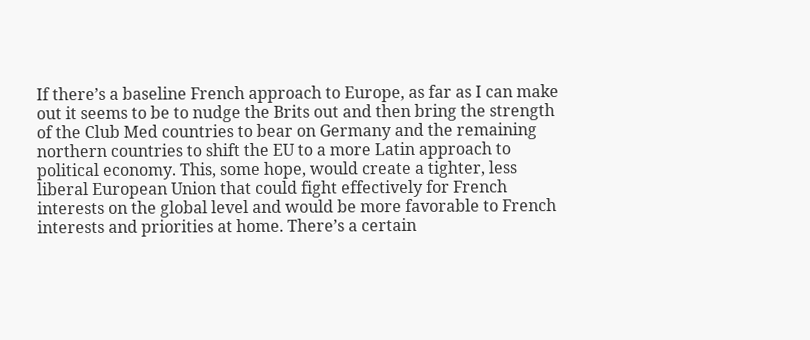If there’s a baseline French approach to Europe, as far as I can make out it seems to be to nudge the Brits out and then bring the strength of the Club Med countries to bear on Germany and the remaining northern countries to shift the EU to a more Latin approach to political economy. This, some hope, would create a tighter, less liberal European Union that could fight effectively for French interests on the global level and would be more favorable to French interests and priorities at home. There’s a certain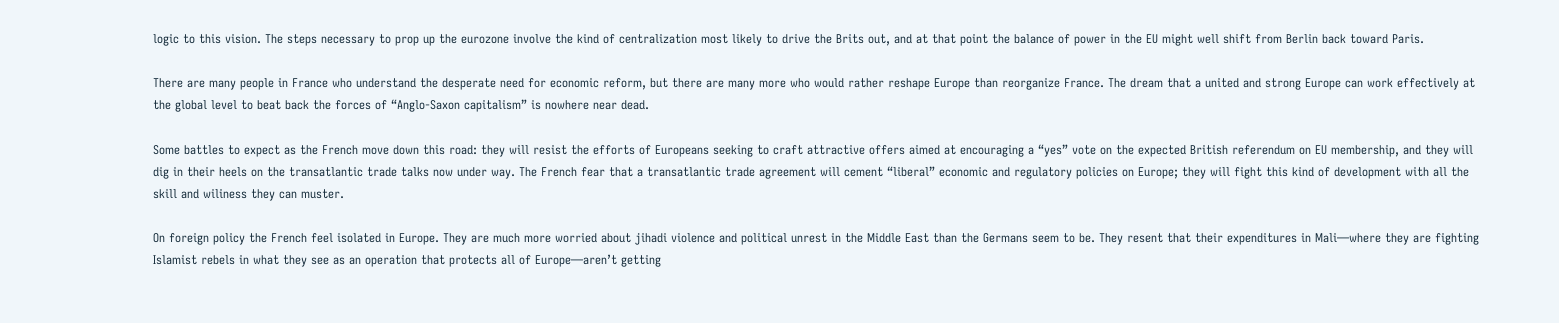logic to this vision. The steps necessary to prop up the eurozone involve the kind of centralization most likely to drive the Brits out, and at that point the balance of power in the EU might well shift from Berlin back toward Paris.

There are many people in France who understand the desperate need for economic reform, but there are many more who would rather reshape Europe than reorganize France. The dream that a united and strong Europe can work effectively at the global level to beat back the forces of “Anglo-Saxon capitalism” is nowhere near dead.

Some battles to expect as the French move down this road: they will resist the efforts of Europeans seeking to craft attractive offers aimed at encouraging a “yes” vote on the expected British referendum on EU membership, and they will dig in their heels on the transatlantic trade talks now under way. The French fear that a transatlantic trade agreement will cement “liberal” economic and regulatory policies on Europe; they will fight this kind of development with all the skill and wiliness they can muster.

On foreign policy the French feel isolated in Europe. They are much more worried about jihadi violence and political unrest in the Middle East than the Germans seem to be. They resent that their expenditures in Mali—where they are fighting Islamist rebels in what they see as an operation that protects all of Europe—aren’t getting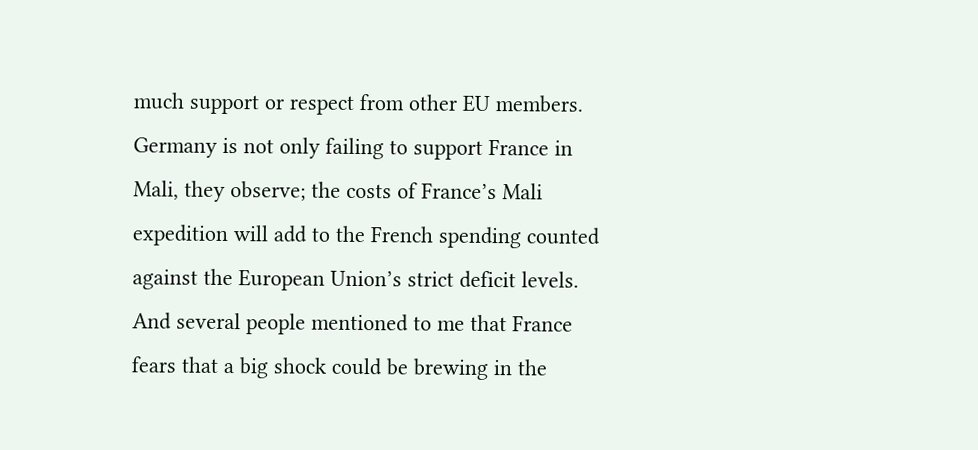much support or respect from other EU members. Germany is not only failing to support France in Mali, they observe; the costs of France’s Mali expedition will add to the French spending counted against the European Union’s strict deficit levels. And several people mentioned to me that France fears that a big shock could be brewing in the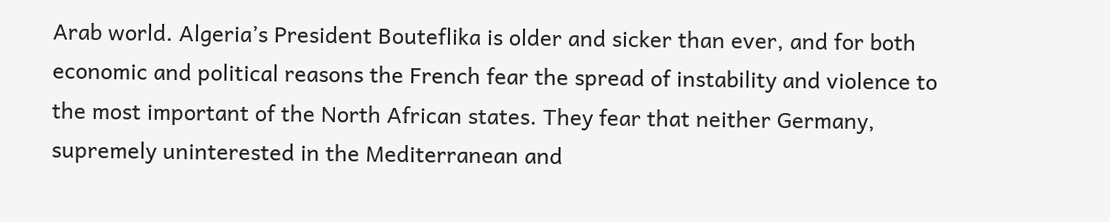Arab world. Algeria’s President Bouteflika is older and sicker than ever, and for both economic and political reasons the French fear the spread of instability and violence to the most important of the North African states. They fear that neither Germany, supremely uninterested in the Mediterranean and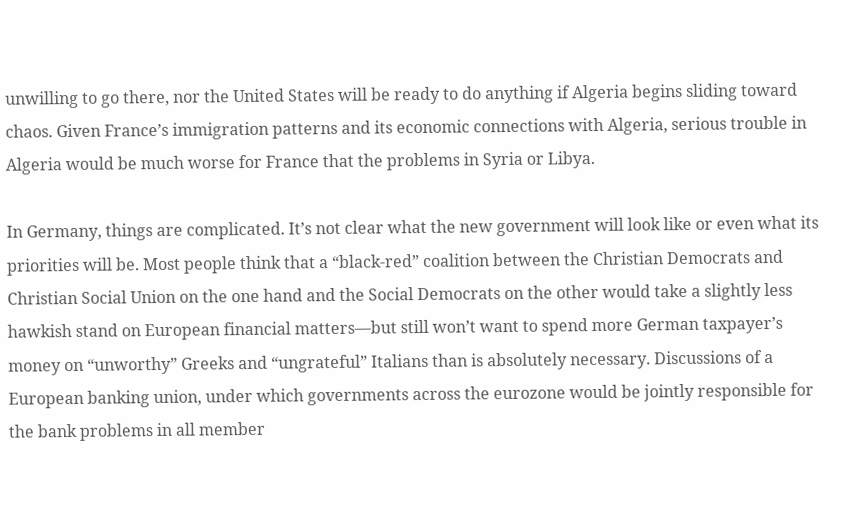unwilling to go there, nor the United States will be ready to do anything if Algeria begins sliding toward chaos. Given France’s immigration patterns and its economic connections with Algeria, serious trouble in Algeria would be much worse for France that the problems in Syria or Libya.

In Germany, things are complicated. It’s not clear what the new government will look like or even what its priorities will be. Most people think that a “black-red” coalition between the Christian Democrats and Christian Social Union on the one hand and the Social Democrats on the other would take a slightly less hawkish stand on European financial matters—but still won’t want to spend more German taxpayer’s money on “unworthy” Greeks and “ungrateful” Italians than is absolutely necessary. Discussions of a European banking union, under which governments across the eurozone would be jointly responsible for the bank problems in all member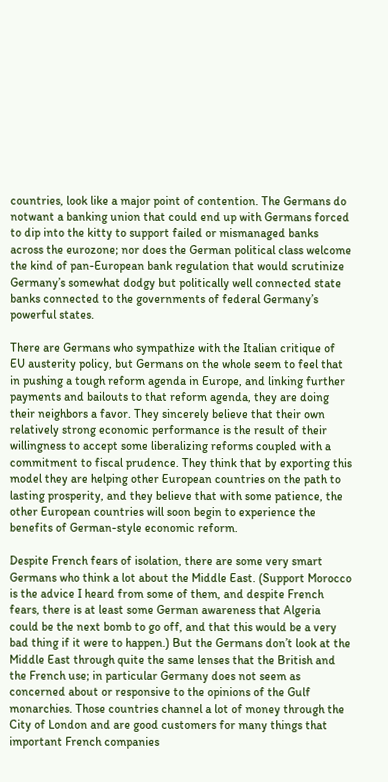countries, look like a major point of contention. The Germans do notwant a banking union that could end up with Germans forced to dip into the kitty to support failed or mismanaged banks across the eurozone; nor does the German political class welcome the kind of pan-European bank regulation that would scrutinize Germany’s somewhat dodgy but politically well connected state banks connected to the governments of federal Germany’s powerful states.

There are Germans who sympathize with the Italian critique of EU austerity policy, but Germans on the whole seem to feel that in pushing a tough reform agenda in Europe, and linking further payments and bailouts to that reform agenda, they are doing their neighbors a favor. They sincerely believe that their own relatively strong economic performance is the result of their willingness to accept some liberalizing reforms coupled with a commitment to fiscal prudence. They think that by exporting this model they are helping other European countries on the path to lasting prosperity, and they believe that with some patience, the other European countries will soon begin to experience the benefits of German-style economic reform.

Despite French fears of isolation, there are some very smart Germans who think a lot about the Middle East. (Support Morocco is the advice I heard from some of them, and despite French fears, there is at least some German awareness that Algeria could be the next bomb to go off, and that this would be a very bad thing if it were to happen.) But the Germans don’t look at the Middle East through quite the same lenses that the British and the French use; in particular Germany does not seem as concerned about or responsive to the opinions of the Gulf monarchies. Those countries channel a lot of money through the City of London and are good customers for many things that important French companies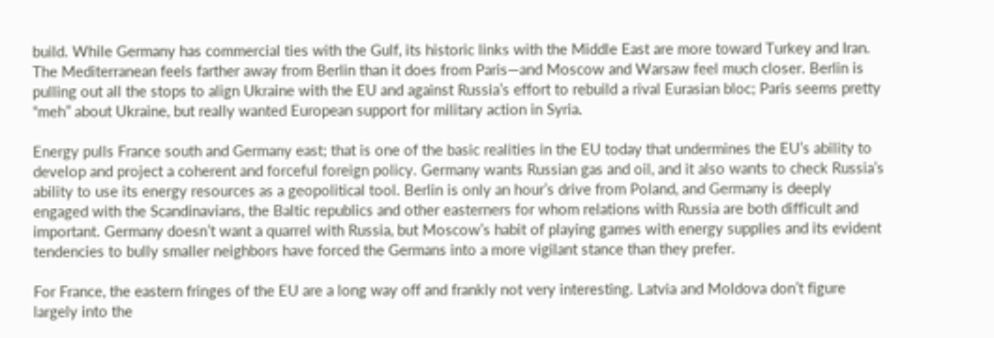build. While Germany has commercial ties with the Gulf, its historic links with the Middle East are more toward Turkey and Iran. The Mediterranean feels farther away from Berlin than it does from Paris—and Moscow and Warsaw feel much closer. Berlin is pulling out all the stops to align Ukraine with the EU and against Russia’s effort to rebuild a rival Eurasian bloc; Paris seems pretty “meh” about Ukraine, but really wanted European support for military action in Syria.

Energy pulls France south and Germany east; that is one of the basic realities in the EU today that undermines the EU’s ability to develop and project a coherent and forceful foreign policy. Germany wants Russian gas and oil, and it also wants to check Russia’s ability to use its energy resources as a geopolitical tool. Berlin is only an hour’s drive from Poland, and Germany is deeply engaged with the Scandinavians, the Baltic republics and other easterners for whom relations with Russia are both difficult and important. Germany doesn’t want a quarrel with Russia, but Moscow’s habit of playing games with energy supplies and its evident tendencies to bully smaller neighbors have forced the Germans into a more vigilant stance than they prefer.

For France, the eastern fringes of the EU are a long way off and frankly not very interesting. Latvia and Moldova don’t figure largely into the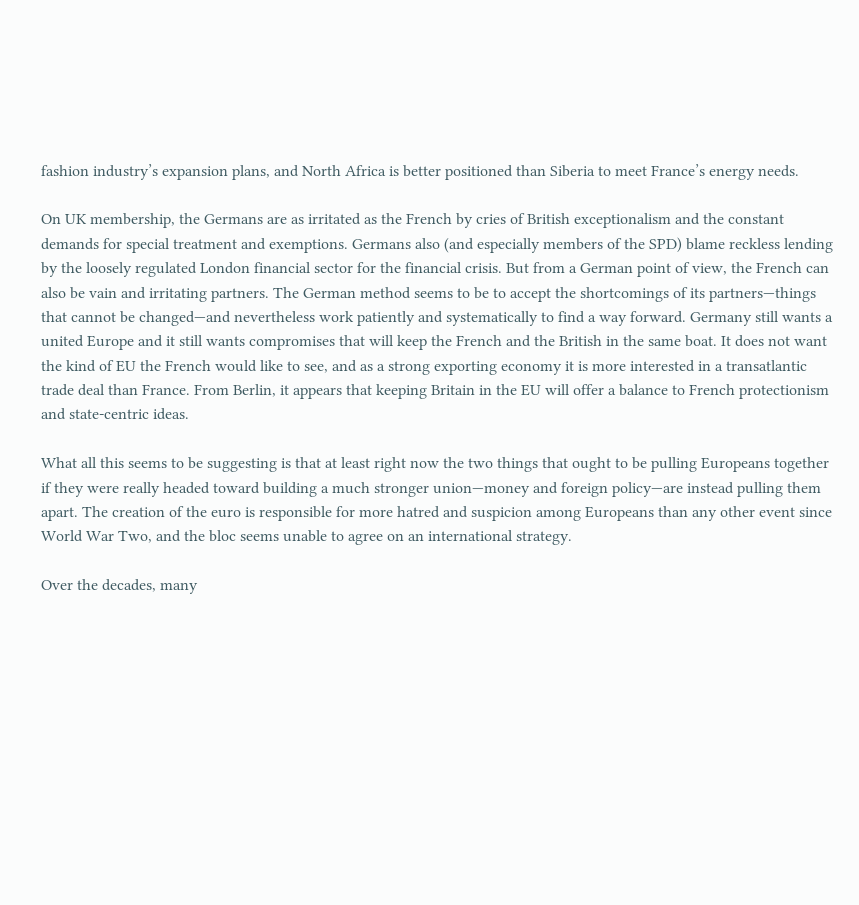fashion industry’s expansion plans, and North Africa is better positioned than Siberia to meet France’s energy needs.

On UK membership, the Germans are as irritated as the French by cries of British exceptionalism and the constant demands for special treatment and exemptions. Germans also (and especially members of the SPD) blame reckless lending by the loosely regulated London financial sector for the financial crisis. But from a German point of view, the French can also be vain and irritating partners. The German method seems to be to accept the shortcomings of its partners—things that cannot be changed—and nevertheless work patiently and systematically to find a way forward. Germany still wants a united Europe and it still wants compromises that will keep the French and the British in the same boat. It does not want the kind of EU the French would like to see, and as a strong exporting economy it is more interested in a transatlantic trade deal than France. From Berlin, it appears that keeping Britain in the EU will offer a balance to French protectionism and state-centric ideas.

What all this seems to be suggesting is that at least right now the two things that ought to be pulling Europeans together if they were really headed toward building a much stronger union—money and foreign policy—are instead pulling them apart. The creation of the euro is responsible for more hatred and suspicion among Europeans than any other event since World War Two, and the bloc seems unable to agree on an international strategy.

Over the decades, many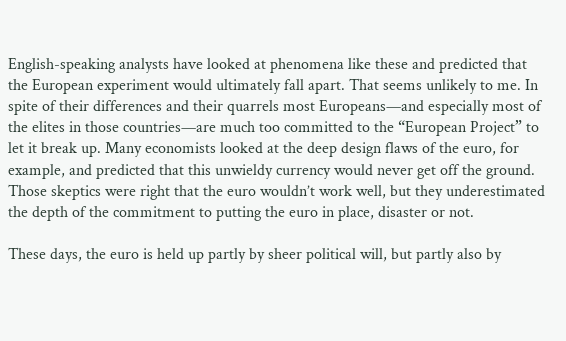English-speaking analysts have looked at phenomena like these and predicted that the European experiment would ultimately fall apart. That seems unlikely to me. In spite of their differences and their quarrels most Europeans—and especially most of the elites in those countries—are much too committed to the “European Project” to let it break up. Many economists looked at the deep design flaws of the euro, for example, and predicted that this unwieldy currency would never get off the ground. Those skeptics were right that the euro wouldn’t work well, but they underestimated the depth of the commitment to putting the euro in place, disaster or not.

These days, the euro is held up partly by sheer political will, but partly also by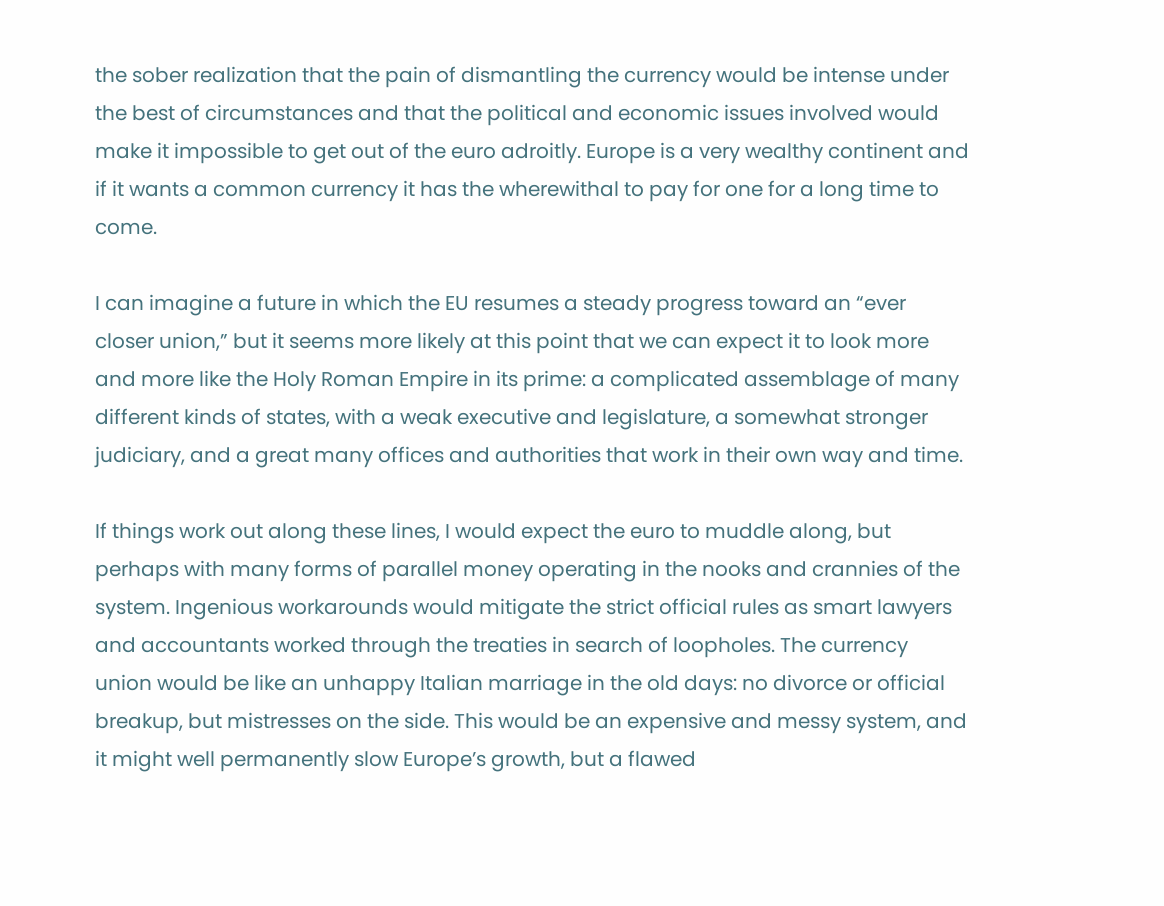the sober realization that the pain of dismantling the currency would be intense under the best of circumstances and that the political and economic issues involved would make it impossible to get out of the euro adroitly. Europe is a very wealthy continent and if it wants a common currency it has the wherewithal to pay for one for a long time to come.

I can imagine a future in which the EU resumes a steady progress toward an “ever closer union,” but it seems more likely at this point that we can expect it to look more and more like the Holy Roman Empire in its prime: a complicated assemblage of many different kinds of states, with a weak executive and legislature, a somewhat stronger judiciary, and a great many offices and authorities that work in their own way and time.

If things work out along these lines, I would expect the euro to muddle along, but perhaps with many forms of parallel money operating in the nooks and crannies of the system. Ingenious workarounds would mitigate the strict official rules as smart lawyers and accountants worked through the treaties in search of loopholes. The currency union would be like an unhappy Italian marriage in the old days: no divorce or official breakup, but mistresses on the side. This would be an expensive and messy system, and it might well permanently slow Europe’s growth, but a flawed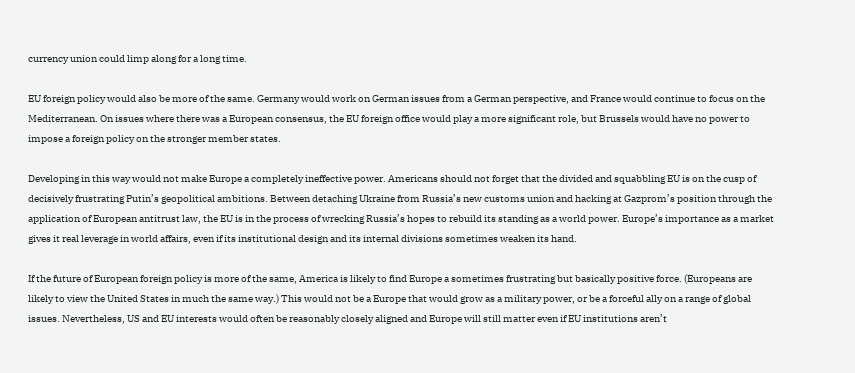currency union could limp along for a long time.

EU foreign policy would also be more of the same. Germany would work on German issues from a German perspective, and France would continue to focus on the Mediterranean. On issues where there was a European consensus, the EU foreign office would play a more significant role, but Brussels would have no power to impose a foreign policy on the stronger member states.

Developing in this way would not make Europe a completely ineffective power. Americans should not forget that the divided and squabbling EU is on the cusp of decisively frustrating Putin’s geopolitical ambitions. Between detaching Ukraine from Russia’s new customs union and hacking at Gazprom’s position through the application of European antitrust law, the EU is in the process of wrecking Russia’s hopes to rebuild its standing as a world power. Europe’s importance as a market gives it real leverage in world affairs, even if its institutional design and its internal divisions sometimes weaken its hand.

If the future of European foreign policy is more of the same, America is likely to find Europe a sometimes frustrating but basically positive force. (Europeans are likely to view the United States in much the same way.) This would not be a Europe that would grow as a military power, or be a forceful ally on a range of global issues. Nevertheless, US and EU interests would often be reasonably closely aligned and Europe will still matter even if EU institutions aren’t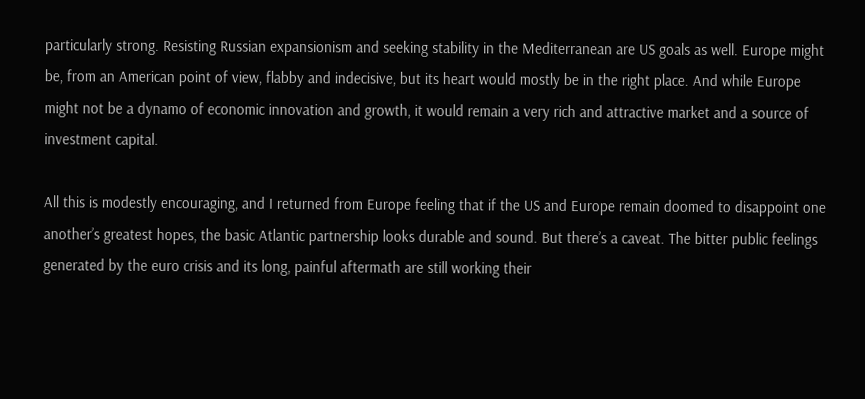particularly strong. Resisting Russian expansionism and seeking stability in the Mediterranean are US goals as well. Europe might be, from an American point of view, flabby and indecisive, but its heart would mostly be in the right place. And while Europe might not be a dynamo of economic innovation and growth, it would remain a very rich and attractive market and a source of investment capital.

All this is modestly encouraging, and I returned from Europe feeling that if the US and Europe remain doomed to disappoint one another’s greatest hopes, the basic Atlantic partnership looks durable and sound. But there’s a caveat. The bitter public feelings generated by the euro crisis and its long, painful aftermath are still working their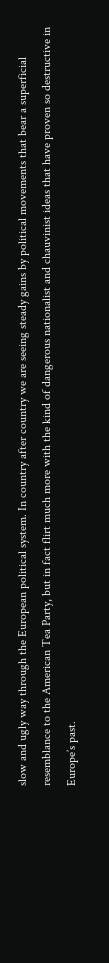slow and ugly way through the European political system. In country after country we are seeing steady gains by political movements that bear a superficial resemblance to the American Tea Party, but in fact flirt much more with the kind of dangerous nationalist and chauvinist ideas that have proven so destructive in Europe’s past.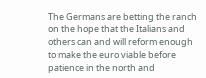The Germans are betting the ranch on the hope that the Italians and others can and will reform enough to make the euro viable before patience in the north and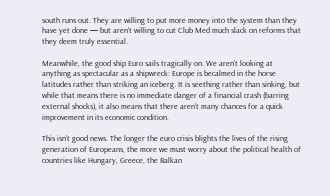south runs out. They are willing to put more money into the system than they have yet done — but aren’t willing to cut Club Med much slack on reforms that they deem truly essential.

Meanwhile, the good ship Euro sails tragically on. We aren’t looking at anything as spectacular as a shipwreck: Europe is becalmed in the horse latitudes rather than striking an iceberg. It is seething rather than sinking, but while that means there is no immediate danger of a financial crash (barring external shocks), it also means that there aren’t many chances for a quick improvement in its economic condition.

This isn’t good news. The longer the euro crisis blights the lives of the rising generation of Europeans, the more we must worry about the political health of countries like Hungary, Greece, the Balkan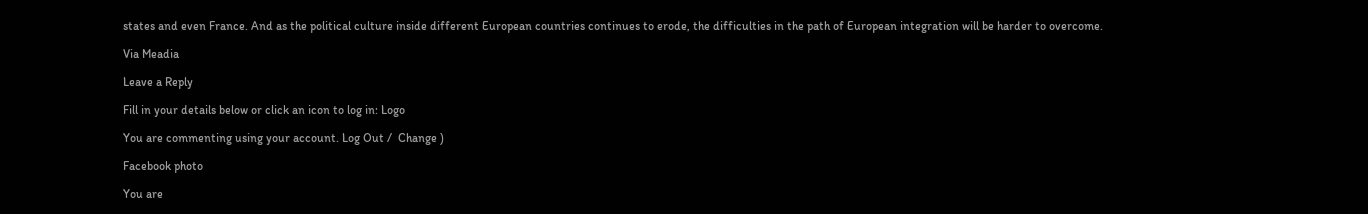states and even France. And as the political culture inside different European countries continues to erode, the difficulties in the path of European integration will be harder to overcome.

Via Meadia

Leave a Reply

Fill in your details below or click an icon to log in: Logo

You are commenting using your account. Log Out /  Change )

Facebook photo

You are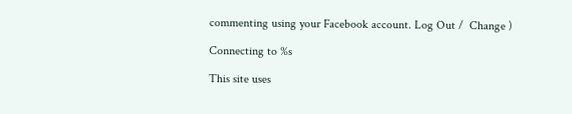commenting using your Facebook account. Log Out /  Change )

Connecting to %s

This site uses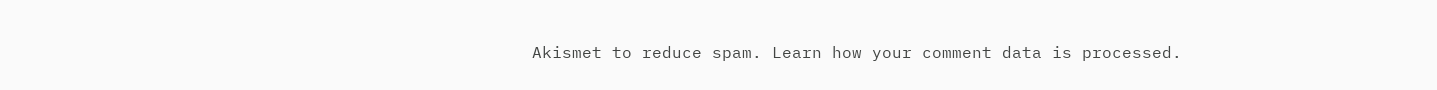Akismet to reduce spam. Learn how your comment data is processed.